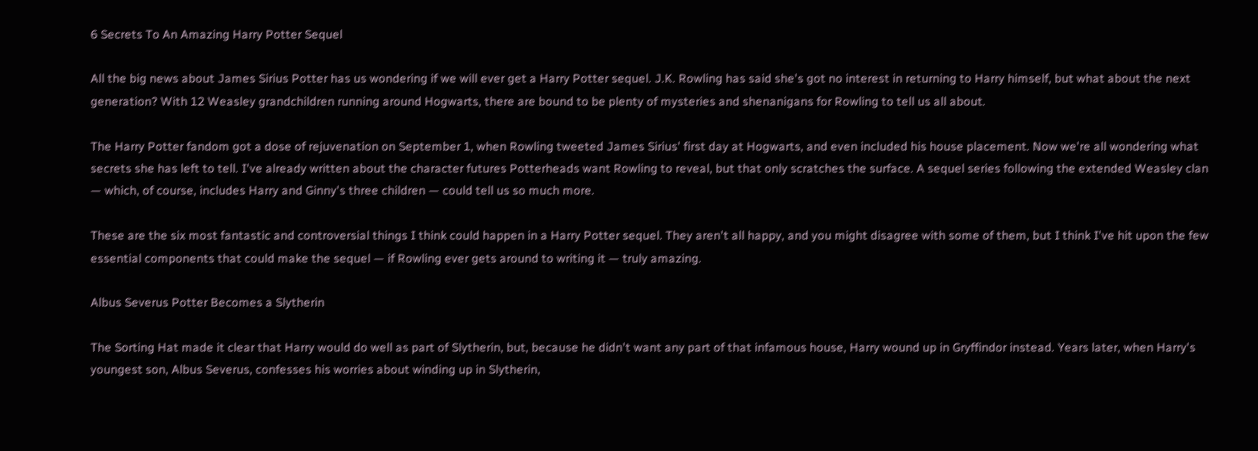6 Secrets To An Amazing Harry Potter Sequel

All the big news about James Sirius Potter has us wondering if we will ever get a Harry Potter sequel. J.K. Rowling has said she's got no interest in returning to Harry himself, but what about the next generation? With 12 Weasley grandchildren running around Hogwarts, there are bound to be plenty of mysteries and shenanigans for Rowling to tell us all about.

The Harry Potter fandom got a dose of rejuvenation on September 1, when Rowling tweeted James Sirius' first day at Hogwarts, and even included his house placement. Now we're all wondering what secrets she has left to tell. I've already written about the character futures Potterheads want Rowling to reveal, but that only scratches the surface. A sequel series following the extended Weasley clan — which, of course, includes Harry and Ginny's three children — could tell us so much more.

These are the six most fantastic and controversial things I think could happen in a Harry Potter sequel. They aren't all happy, and you might disagree with some of them, but I think I've hit upon the few essential components that could make the sequel — if Rowling ever gets around to writing it — truly amazing.

Albus Severus Potter Becomes a Slytherin

The Sorting Hat made it clear that Harry would do well as part of Slytherin, but, because he didn't want any part of that infamous house, Harry wound up in Gryffindor instead. Years later, when Harry's youngest son, Albus Severus, confesses his worries about winding up in Slytherin,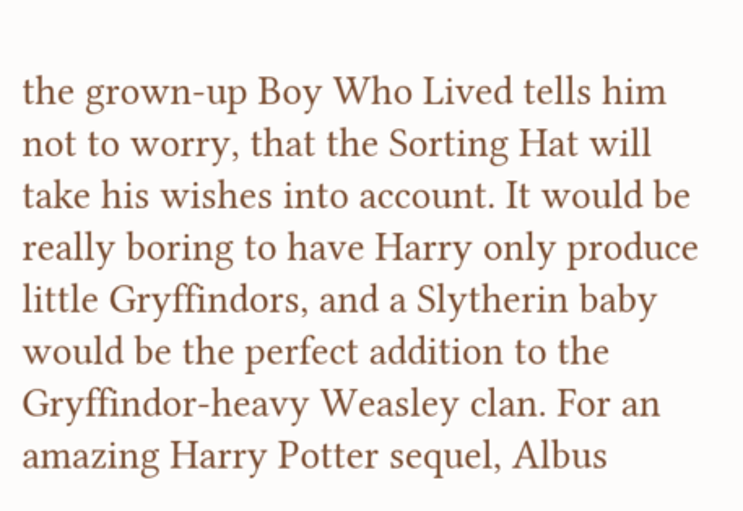the grown-up Boy Who Lived tells him not to worry, that the Sorting Hat will take his wishes into account. It would be really boring to have Harry only produce little Gryffindors, and a Slytherin baby would be the perfect addition to the Gryffindor-heavy Weasley clan. For an amazing Harry Potter sequel, Albus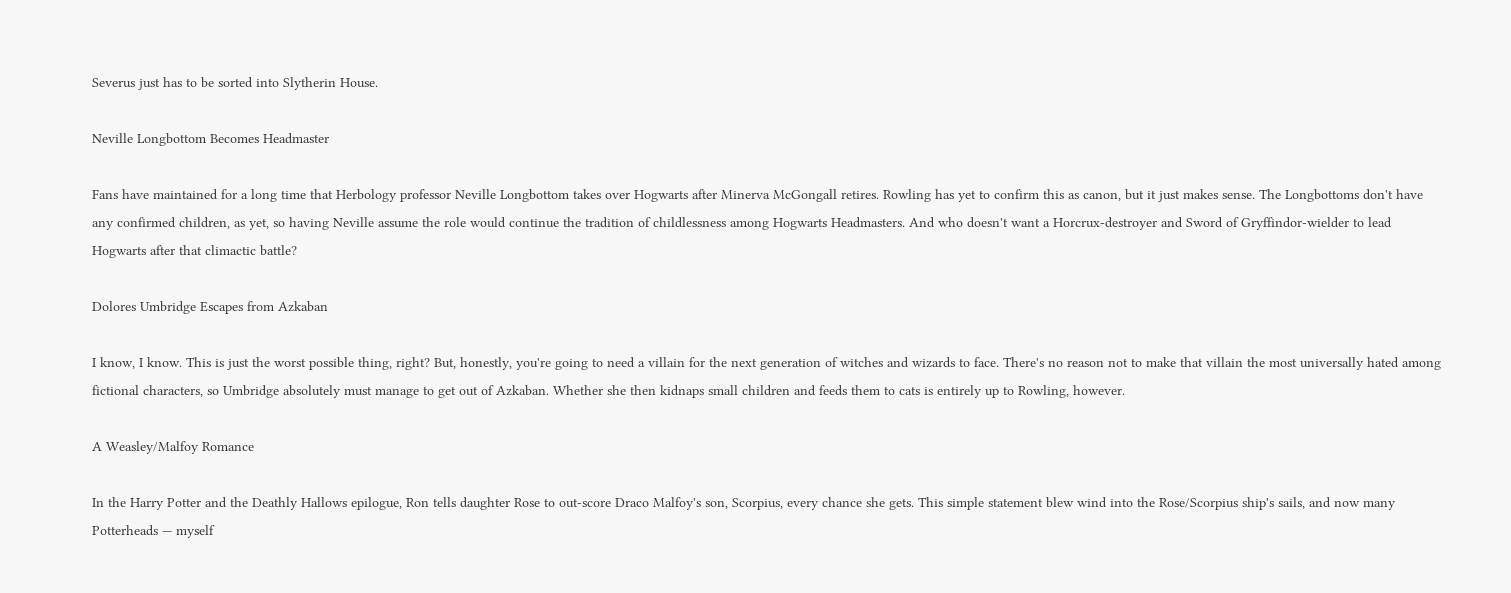Severus just has to be sorted into Slytherin House.

Neville Longbottom Becomes Headmaster

Fans have maintained for a long time that Herbology professor Neville Longbottom takes over Hogwarts after Minerva McGongall retires. Rowling has yet to confirm this as canon, but it just makes sense. The Longbottoms don't have any confirmed children, as yet, so having Neville assume the role would continue the tradition of childlessness among Hogwarts Headmasters. And who doesn't want a Horcrux-destroyer and Sword of Gryffindor-wielder to lead Hogwarts after that climactic battle?

Dolores Umbridge Escapes from Azkaban

I know, I know. This is just the worst possible thing, right? But, honestly, you're going to need a villain for the next generation of witches and wizards to face. There's no reason not to make that villain the most universally hated among fictional characters, so Umbridge absolutely must manage to get out of Azkaban. Whether she then kidnaps small children and feeds them to cats is entirely up to Rowling, however.

A Weasley/Malfoy Romance

In the Harry Potter and the Deathly Hallows epilogue, Ron tells daughter Rose to out-score Draco Malfoy's son, Scorpius, every chance she gets. This simple statement blew wind into the Rose/Scorpius ship's sails, and now many Potterheads — myself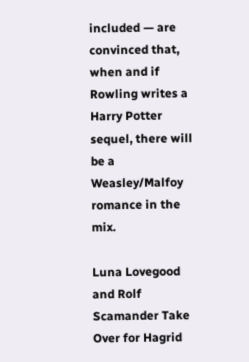included — are convinced that, when and if Rowling writes a Harry Potter sequel, there will be a Weasley/Malfoy romance in the mix.

Luna Lovegood and Rolf Scamander Take Over for Hagrid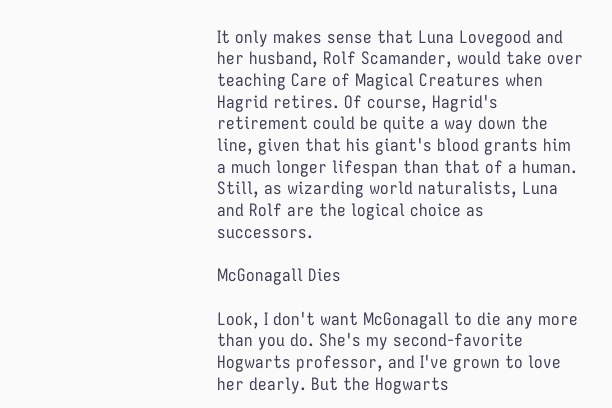It only makes sense that Luna Lovegood and her husband, Rolf Scamander, would take over teaching Care of Magical Creatures when Hagrid retires. Of course, Hagrid's retirement could be quite a way down the line, given that his giant's blood grants him a much longer lifespan than that of a human. Still, as wizarding world naturalists, Luna and Rolf are the logical choice as successors.

McGonagall Dies

Look, I don't want McGonagall to die any more than you do. She's my second-favorite Hogwarts professor, and I've grown to love her dearly. But the Hogwarts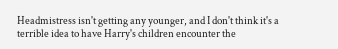Headmistress isn't getting any younger, and I don't think it's a terrible idea to have Harry's children encounter the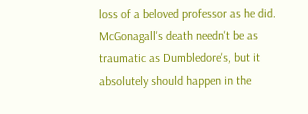loss of a beloved professor as he did. McGonagall's death needn't be as traumatic as Dumbledore's, but it absolutely should happen in the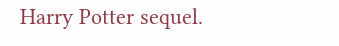Harry Potter sequel.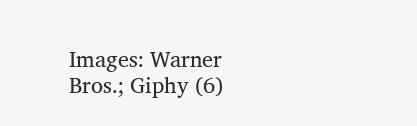Images: Warner Bros.; Giphy (6)